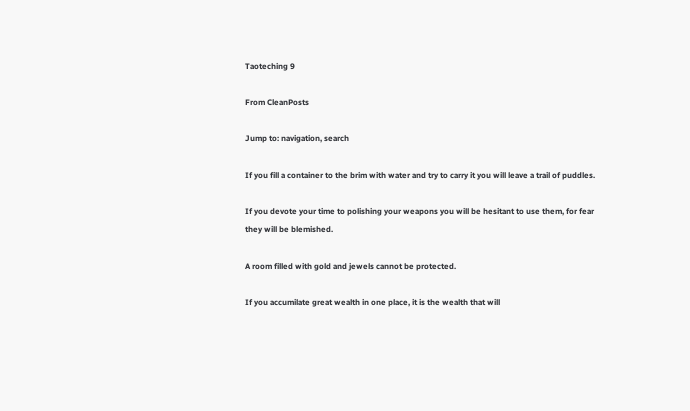Taoteching 9

From CleanPosts

Jump to: navigation, search

If you fill a container to the brim with water and try to carry it you will leave a trail of puddles.

If you devote your time to polishing your weapons you will be hesitant to use them, for fear they will be blemished.

A room filled with gold and jewels cannot be protected.

If you accumilate great wealth in one place, it is the wealth that will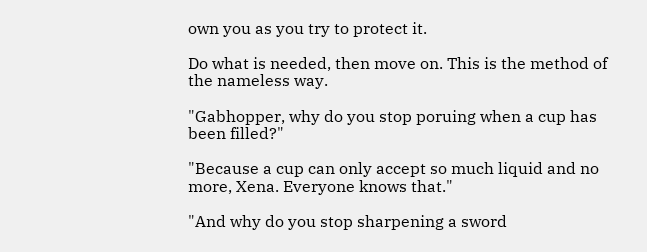own you as you try to protect it.

Do what is needed, then move on. This is the method of the nameless way.

"Gabhopper, why do you stop poruing when a cup has been filled?"

"Because a cup can only accept so much liquid and no more, Xena. Everyone knows that."

"And why do you stop sharpening a sword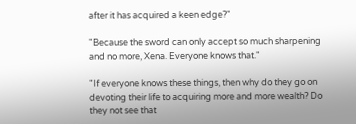after it has acquired a keen edge?"

"Because the sword can only accept so much sharpening and no more, Xena. Everyone knows that."

"If everyone knows these things, then why do they go on devoting their life to acquiring more and more wealth? Do they not see that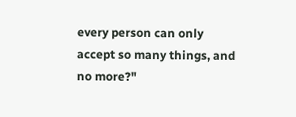every person can only accept so many things, and no more?"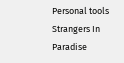Personal tools
Strangers In Paradise